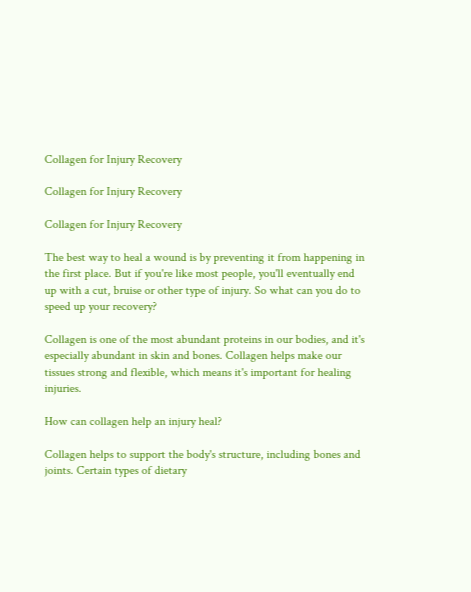Collagen for Injury Recovery

Collagen for Injury Recovery

Collagen for Injury Recovery

The best way to heal a wound is by preventing it from happening in the first place. But if you're like most people, you'll eventually end up with a cut, bruise or other type of injury. So what can you do to speed up your recovery?

Collagen is one of the most abundant proteins in our bodies, and it's especially abundant in skin and bones. Collagen helps make our tissues strong and flexible, which means it's important for healing injuries.

How can collagen help an injury heal?

Collagen helps to support the body's structure, including bones and joints. Certain types of dietary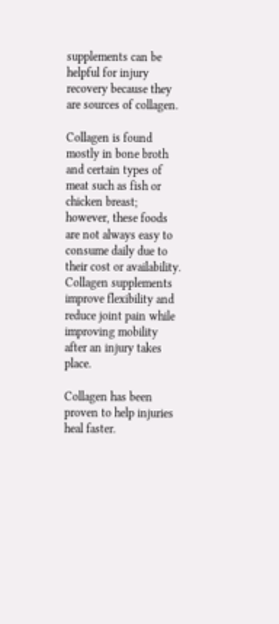supplements can be helpful for injury recovery because they are sources of collagen.

Collagen is found mostly in bone broth and certain types of meat such as fish or chicken breast; however, these foods are not always easy to consume daily due to their cost or availability. Collagen supplements improve flexibility and reduce joint pain while improving mobility after an injury takes place.

Collagen has been proven to help injuries heal faster.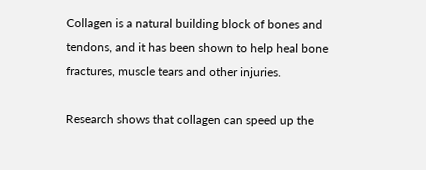Collagen is a natural building block of bones and tendons, and it has been shown to help heal bone fractures, muscle tears and other injuries.

Research shows that collagen can speed up the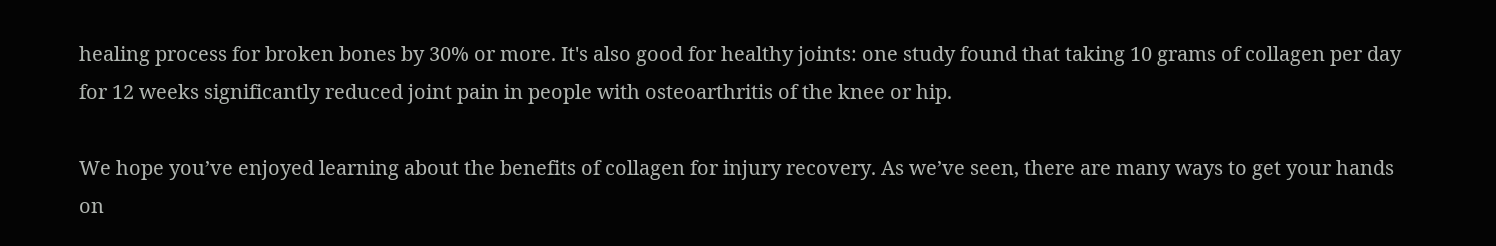healing process for broken bones by 30% or more. It's also good for healthy joints: one study found that taking 10 grams of collagen per day for 12 weeks significantly reduced joint pain in people with osteoarthritis of the knee or hip.

We hope you’ve enjoyed learning about the benefits of collagen for injury recovery. As we’ve seen, there are many ways to get your hands on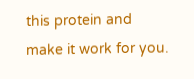this protein and make it work for you.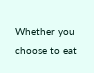Whether you choose to eat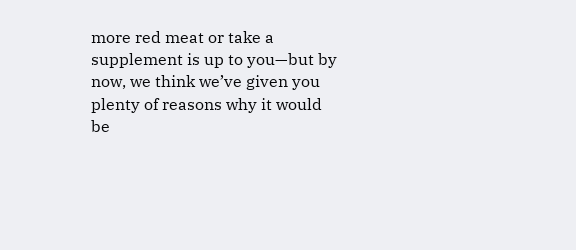more red meat or take a supplement is up to you—but by now, we think we’ve given you plenty of reasons why it would be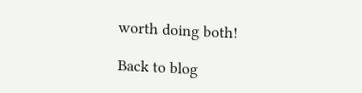worth doing both!

Back to blog